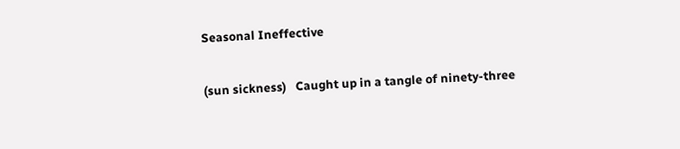Seasonal Ineffective

(sun sickness)   Caught up in a tangle of ninety-three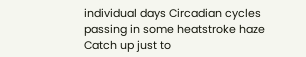individual days Circadian cycles passing in some heatstroke haze Catch up just to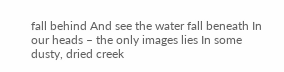fall behind And see the water fall beneath In our heads – the only images lies In some dusty, dried creek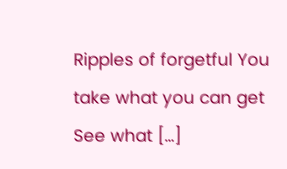Ripples of forgetful You take what you can get See what […]